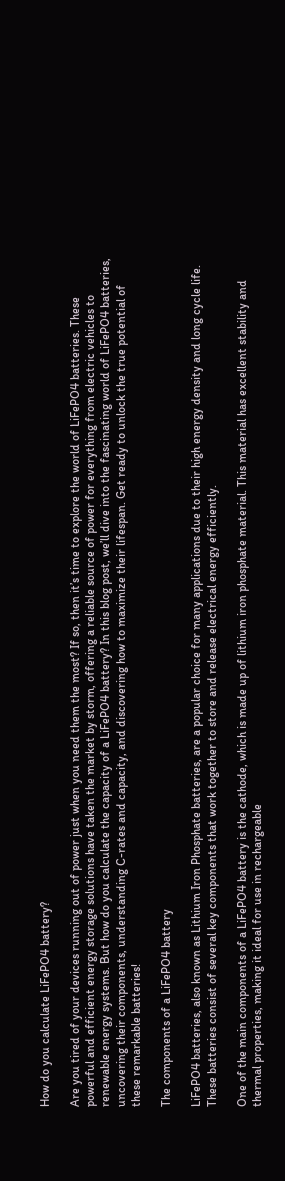How do you calculate LiFePO4 battery?

Are you tired of your devices running out of power just when you need them the most? If so, then it’s time to explore the world of LiFePO4 batteries. These powerful and efficient energy storage solutions have taken the market by storm, offering a reliable source of power for everything from electric vehicles to renewable energy systems. But how do you calculate the capacity of a LiFePO4 battery? In this blog post, we’ll dive into the fascinating world of LiFePO4 batteries, uncovering their components, understanding C-rates and capacity, and discovering how to maximize their lifespan. Get ready to unlock the true potential of these remarkable batteries!

The components of a LiFePO4 battery

LiFePO4 batteries, also known as Lithium Iron Phosphate batteries, are a popular choice for many applications due to their high energy density and long cycle life. These batteries consist of several key components that work together to store and release electrical energy efficiently.

One of the main components of a LiFePO4 battery is the cathode, which is made up of lithium iron phosphate material. This material has excellent stability and thermal properties, making it ideal for use in rechargeable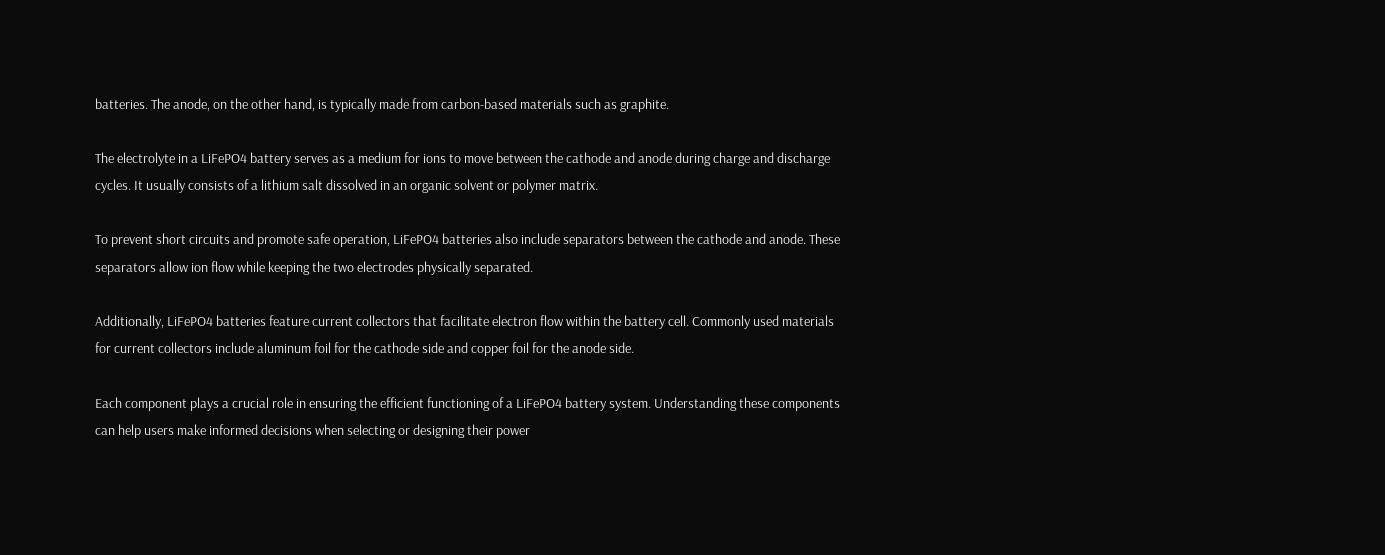batteries. The anode, on the other hand, is typically made from carbon-based materials such as graphite.

The electrolyte in a LiFePO4 battery serves as a medium for ions to move between the cathode and anode during charge and discharge cycles. It usually consists of a lithium salt dissolved in an organic solvent or polymer matrix.

To prevent short circuits and promote safe operation, LiFePO4 batteries also include separators between the cathode and anode. These separators allow ion flow while keeping the two electrodes physically separated.

Additionally, LiFePO4 batteries feature current collectors that facilitate electron flow within the battery cell. Commonly used materials for current collectors include aluminum foil for the cathode side and copper foil for the anode side.

Each component plays a crucial role in ensuring the efficient functioning of a LiFePO4 battery system. Understanding these components can help users make informed decisions when selecting or designing their power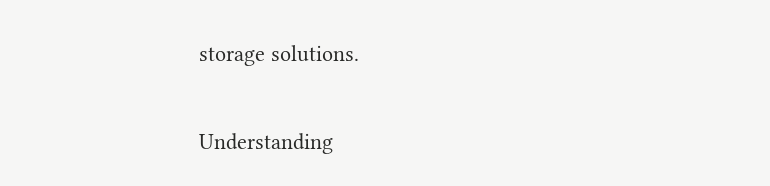storage solutions.

Understanding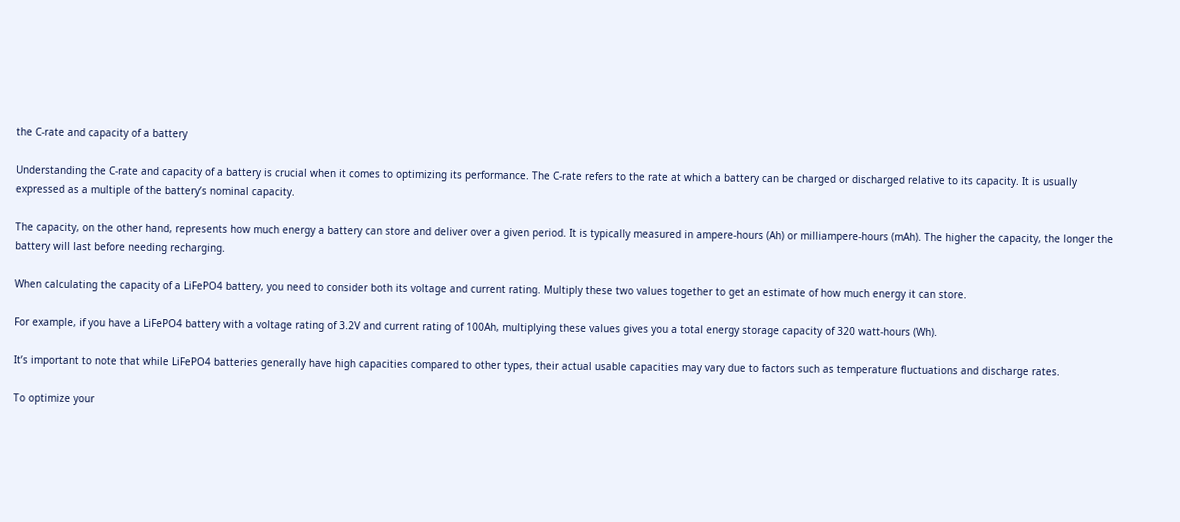the C-rate and capacity of a battery

Understanding the C-rate and capacity of a battery is crucial when it comes to optimizing its performance. The C-rate refers to the rate at which a battery can be charged or discharged relative to its capacity. It is usually expressed as a multiple of the battery’s nominal capacity.

The capacity, on the other hand, represents how much energy a battery can store and deliver over a given period. It is typically measured in ampere-hours (Ah) or milliampere-hours (mAh). The higher the capacity, the longer the battery will last before needing recharging.

When calculating the capacity of a LiFePO4 battery, you need to consider both its voltage and current rating. Multiply these two values together to get an estimate of how much energy it can store.

For example, if you have a LiFePO4 battery with a voltage rating of 3.2V and current rating of 100Ah, multiplying these values gives you a total energy storage capacity of 320 watt-hours (Wh).

It’s important to note that while LiFePO4 batteries generally have high capacities compared to other types, their actual usable capacities may vary due to factors such as temperature fluctuations and discharge rates.

To optimize your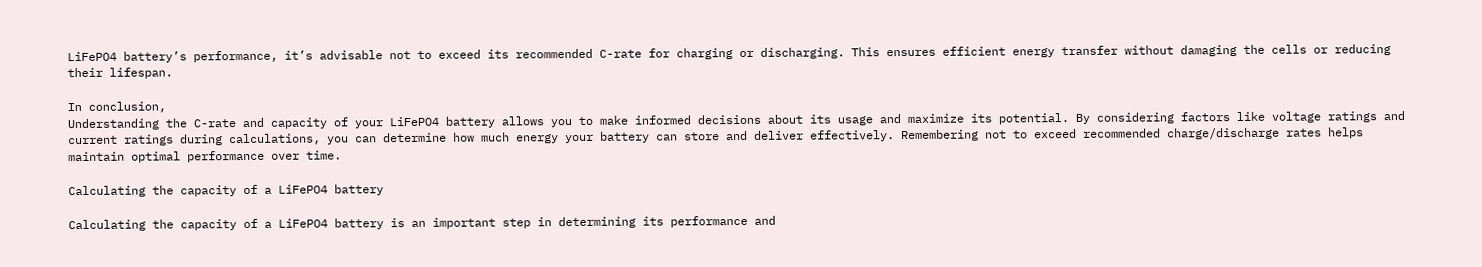LiFePO4 battery’s performance, it’s advisable not to exceed its recommended C-rate for charging or discharging. This ensures efficient energy transfer without damaging the cells or reducing their lifespan.

In conclusion,
Understanding the C-rate and capacity of your LiFePO4 battery allows you to make informed decisions about its usage and maximize its potential. By considering factors like voltage ratings and current ratings during calculations, you can determine how much energy your battery can store and deliver effectively. Remembering not to exceed recommended charge/discharge rates helps maintain optimal performance over time.

Calculating the capacity of a LiFePO4 battery

Calculating the capacity of a LiFePO4 battery is an important step in determining its performance and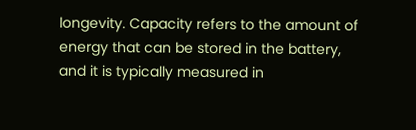longevity. Capacity refers to the amount of energy that can be stored in the battery, and it is typically measured in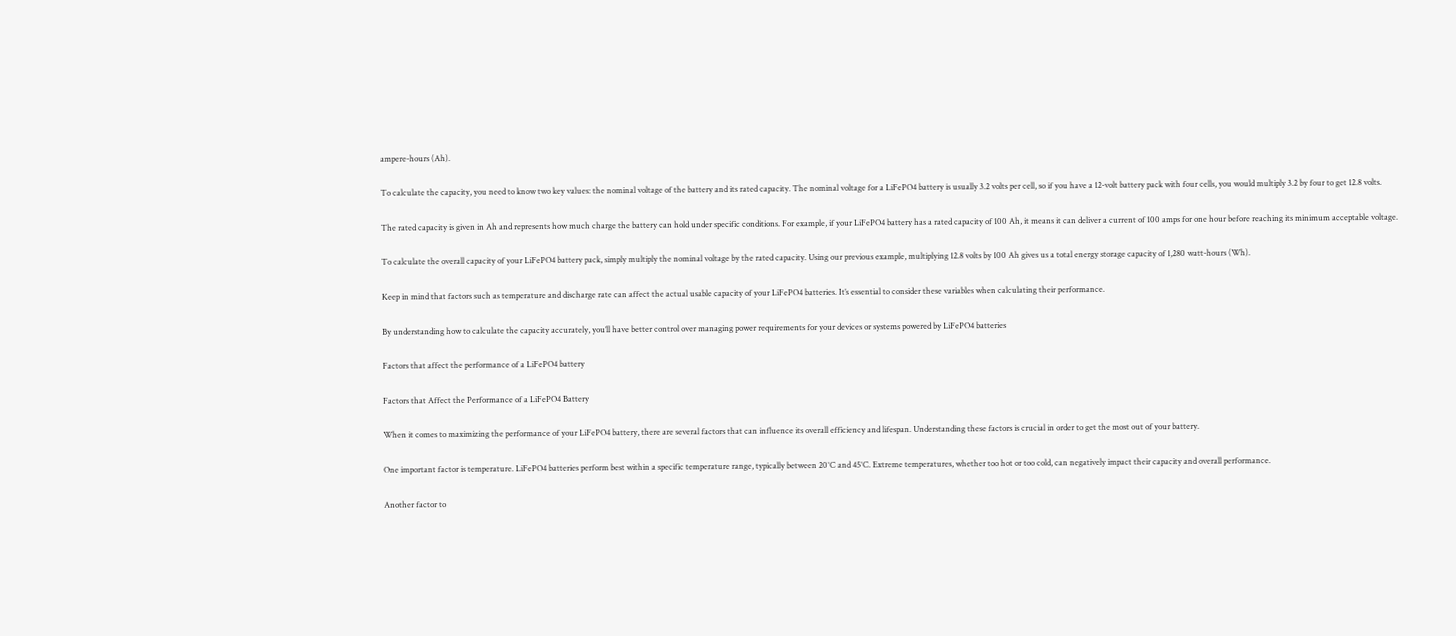ampere-hours (Ah).

To calculate the capacity, you need to know two key values: the nominal voltage of the battery and its rated capacity. The nominal voltage for a LiFePO4 battery is usually 3.2 volts per cell, so if you have a 12-volt battery pack with four cells, you would multiply 3.2 by four to get 12.8 volts.

The rated capacity is given in Ah and represents how much charge the battery can hold under specific conditions. For example, if your LiFePO4 battery has a rated capacity of 100 Ah, it means it can deliver a current of 100 amps for one hour before reaching its minimum acceptable voltage.

To calculate the overall capacity of your LiFePO4 battery pack, simply multiply the nominal voltage by the rated capacity. Using our previous example, multiplying 12.8 volts by 100 Ah gives us a total energy storage capacity of 1,280 watt-hours (Wh).

Keep in mind that factors such as temperature and discharge rate can affect the actual usable capacity of your LiFePO4 batteries. It’s essential to consider these variables when calculating their performance.

By understanding how to calculate the capacity accurately, you’ll have better control over managing power requirements for your devices or systems powered by LiFePO4 batteries

Factors that affect the performance of a LiFePO4 battery

Factors that Affect the Performance of a LiFePO4 Battery

When it comes to maximizing the performance of your LiFePO4 battery, there are several factors that can influence its overall efficiency and lifespan. Understanding these factors is crucial in order to get the most out of your battery.

One important factor is temperature. LiFePO4 batteries perform best within a specific temperature range, typically between 20°C and 45°C. Extreme temperatures, whether too hot or too cold, can negatively impact their capacity and overall performance.

Another factor to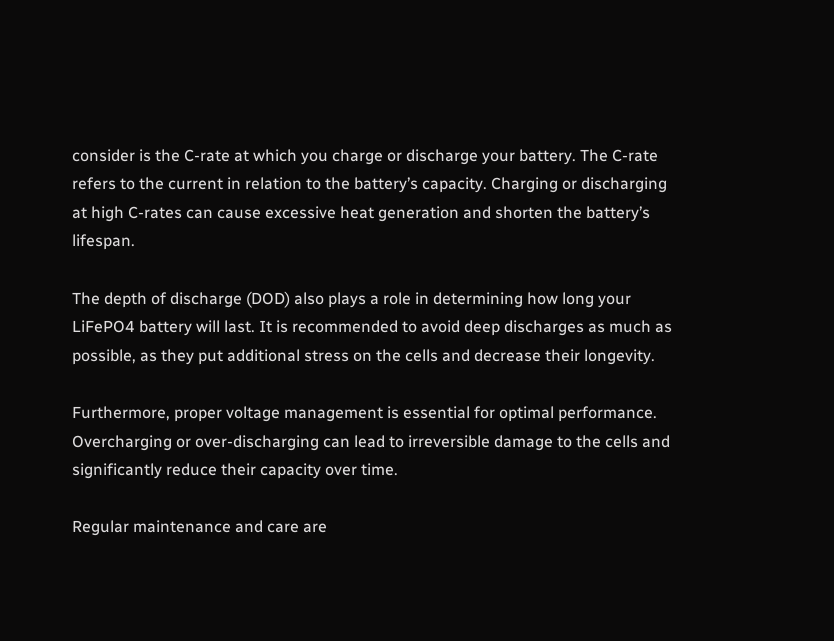consider is the C-rate at which you charge or discharge your battery. The C-rate refers to the current in relation to the battery’s capacity. Charging or discharging at high C-rates can cause excessive heat generation and shorten the battery’s lifespan.

The depth of discharge (DOD) also plays a role in determining how long your LiFePO4 battery will last. It is recommended to avoid deep discharges as much as possible, as they put additional stress on the cells and decrease their longevity.

Furthermore, proper voltage management is essential for optimal performance. Overcharging or over-discharging can lead to irreversible damage to the cells and significantly reduce their capacity over time.

Regular maintenance and care are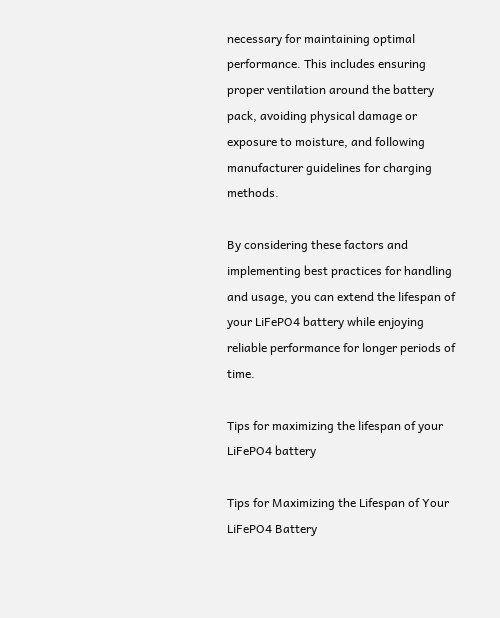necessary for maintaining optimal performance. This includes ensuring proper ventilation around the battery pack, avoiding physical damage or exposure to moisture, and following manufacturer guidelines for charging methods.

By considering these factors and implementing best practices for handling and usage, you can extend the lifespan of your LiFePO4 battery while enjoying reliable performance for longer periods of time.

Tips for maximizing the lifespan of your LiFePO4 battery

Tips for Maximizing the Lifespan of Your LiFePO4 Battery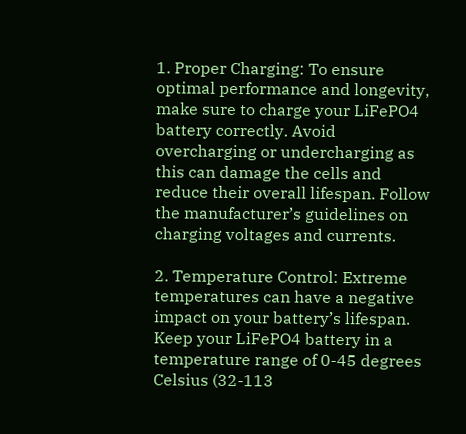1. Proper Charging: To ensure optimal performance and longevity, make sure to charge your LiFePO4 battery correctly. Avoid overcharging or undercharging as this can damage the cells and reduce their overall lifespan. Follow the manufacturer’s guidelines on charging voltages and currents.

2. Temperature Control: Extreme temperatures can have a negative impact on your battery’s lifespan. Keep your LiFePO4 battery in a temperature range of 0-45 degrees Celsius (32-113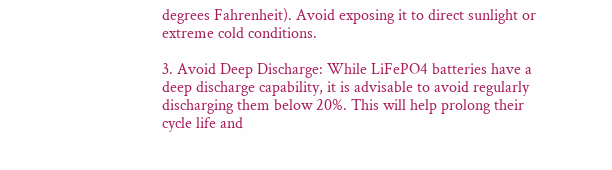degrees Fahrenheit). Avoid exposing it to direct sunlight or extreme cold conditions.

3. Avoid Deep Discharge: While LiFePO4 batteries have a deep discharge capability, it is advisable to avoid regularly discharging them below 20%. This will help prolong their cycle life and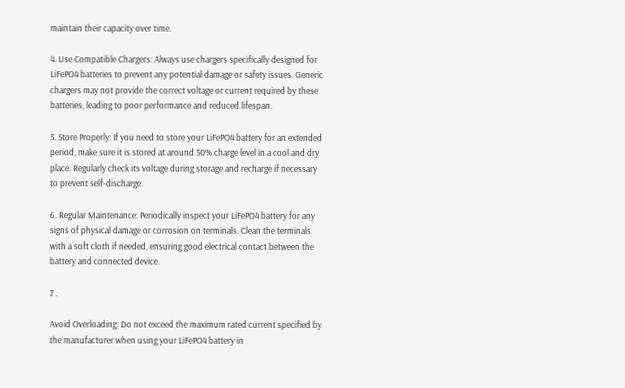maintain their capacity over time.

4. Use Compatible Chargers: Always use chargers specifically designed for LiFePO4 batteries to prevent any potential damage or safety issues. Generic chargers may not provide the correct voltage or current required by these batteries, leading to poor performance and reduced lifespan.

5. Store Properly: If you need to store your LiFePO4 battery for an extended period, make sure it is stored at around 50% charge level in a cool and dry place. Regularly check its voltage during storage and recharge if necessary to prevent self-discharge.

6. Regular Maintenance: Periodically inspect your LiFePO4 battery for any signs of physical damage or corrosion on terminals. Clean the terminals with a soft cloth if needed, ensuring good electrical contact between the battery and connected device.

7 .

Avoid Overloading: Do not exceed the maximum rated current specified by the manufacturer when using your LiFePO4 battery in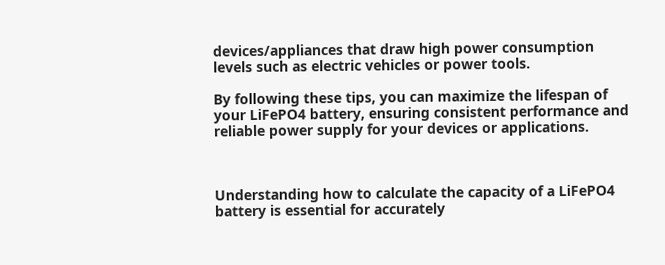devices/appliances that draw high power consumption levels such as electric vehicles or power tools.

By following these tips, you can maximize the lifespan of your LiFePO4 battery, ensuring consistent performance and reliable power supply for your devices or applications.



Understanding how to calculate the capacity of a LiFePO4 battery is essential for accurately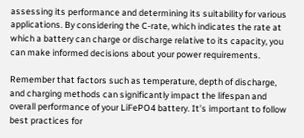assessing its performance and determining its suitability for various applications. By considering the C-rate, which indicates the rate at which a battery can charge or discharge relative to its capacity, you can make informed decisions about your power requirements.

Remember that factors such as temperature, depth of discharge, and charging methods can significantly impact the lifespan and overall performance of your LiFePO4 battery. It’s important to follow best practices for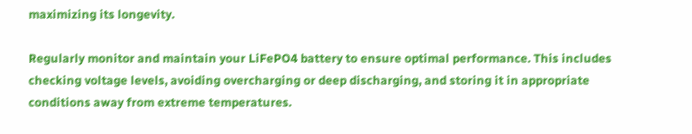maximizing its longevity.

Regularly monitor and maintain your LiFePO4 battery to ensure optimal performance. This includes checking voltage levels, avoiding overcharging or deep discharging, and storing it in appropriate conditions away from extreme temperatures.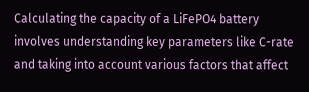Calculating the capacity of a LiFePO4 battery involves understanding key parameters like C-rate and taking into account various factors that affect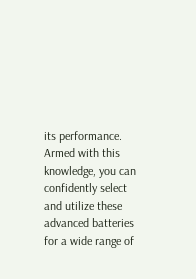its performance. Armed with this knowledge, you can confidently select and utilize these advanced batteries for a wide range of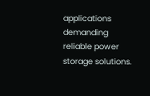applications demanding reliable power storage solutions.